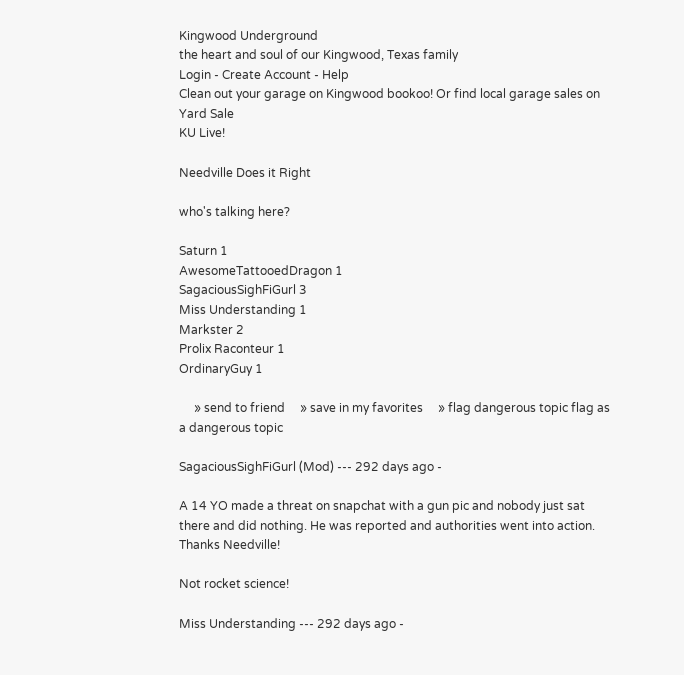Kingwood Underground
the heart and soul of our Kingwood, Texas family
Login - Create Account - Help
Clean out your garage on Kingwood bookoo! Or find local garage sales on Yard Sale
KU Live!

Needville Does it Right

who's talking here?

Saturn 1
AwesomeTattooedDragon 1
SagaciousSighFiGurl 3
Miss Understanding 1
Markster 2
Prolix Raconteur 1
OrdinaryGuy 1

     » send to friend     » save in my favorites     » flag dangerous topic flag as a dangerous topic

SagaciousSighFiGurl (Mod) --- 292 days ago -

A 14 YO made a threat on snapchat with a gun pic and nobody just sat there and did nothing. He was reported and authorities went into action. Thanks Needville!

Not rocket science!

Miss Understanding --- 292 days ago -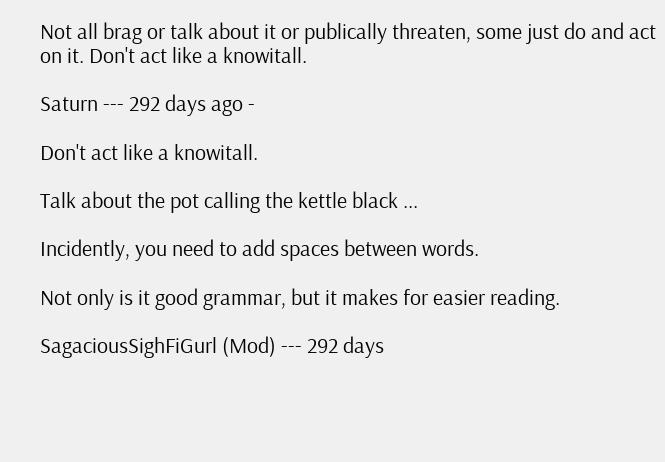Not all brag or talk about it or publically threaten, some just do and act on it. Don't act like a knowitall.

Saturn --- 292 days ago -

Don't act like a knowitall.

Talk about the pot calling the kettle black ...

Incidently, you need to add spaces between words.

Not only is it good grammar, but it makes for easier reading.

SagaciousSighFiGurl (Mod) --- 292 days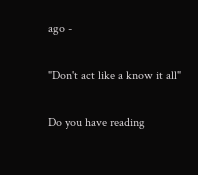ago -

"Don't act like a know it all"

Do you have reading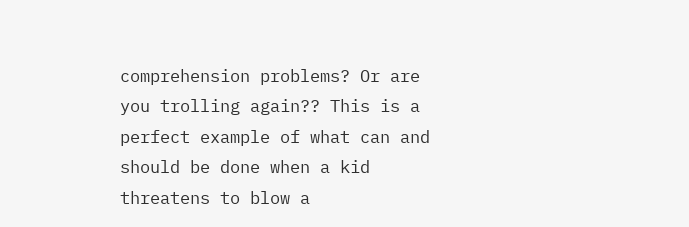comprehension problems? Or are you trolling again?? This is a perfect example of what can and should be done when a kid threatens to blow a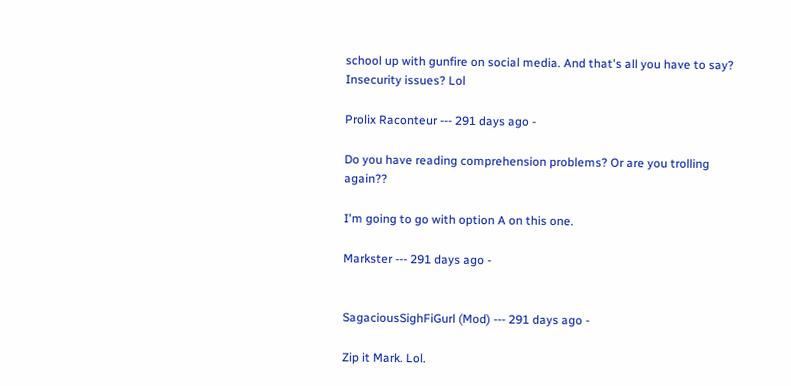school up with gunfire on social media. And that's all you have to say? Insecurity issues? Lol

Prolix Raconteur --- 291 days ago -

Do you have reading comprehension problems? Or are you trolling again??

I'm going to go with option A on this one.

Markster --- 291 days ago -


SagaciousSighFiGurl (Mod) --- 291 days ago -

Zip it Mark. Lol.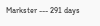Markster --- 291 days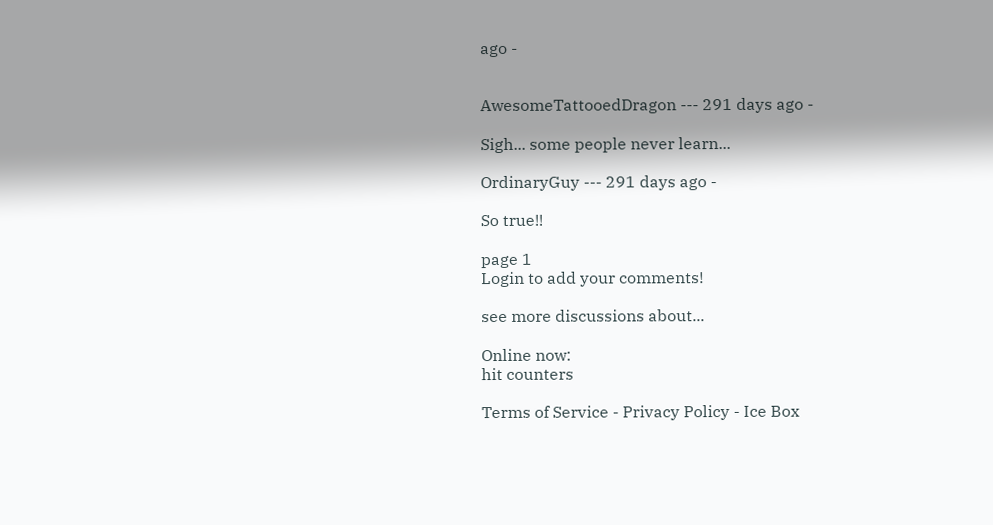ago -


AwesomeTattooedDragon --- 291 days ago -

Sigh... some people never learn...

OrdinaryGuy --- 291 days ago -

So true!!

page 1
Login to add your comments!

see more discussions about...

Online now:
hit counters

Terms of Service - Privacy Policy - Ice Box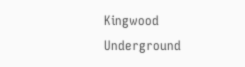Kingwood Underground